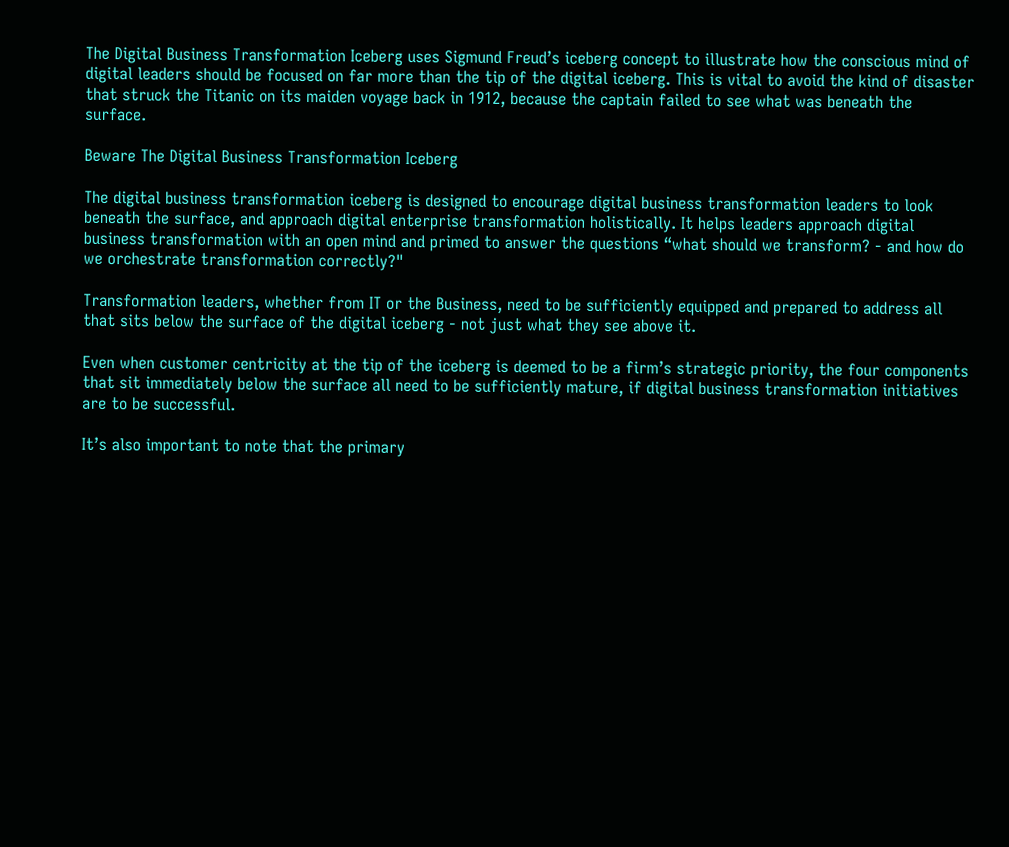The Digital Business Transformation Iceberg uses Sigmund Freud’s iceberg concept to illustrate how the conscious mind of digital leaders should be focused on far more than the tip of the digital iceberg. This is vital to avoid the kind of disaster that struck the Titanic on its maiden voyage back in 1912, because the captain failed to see what was beneath the surface.

Beware The Digital Business Transformation Iceberg

The digital business transformation iceberg is designed to encourage digital business transformation leaders to look beneath the surface, and approach digital enterprise transformation holistically. It helps leaders approach digital business transformation with an open mind and primed to answer the questions “what should we transform? - and how do we orchestrate transformation correctly?"

Transformation leaders, whether from IT or the Business, need to be sufficiently equipped and prepared to address all that sits below the surface of the digital iceberg - not just what they see above it.

Even when customer centricity at the tip of the iceberg is deemed to be a firm’s strategic priority, the four components that sit immediately below the surface all need to be sufficiently mature, if digital business transformation initiatives are to be successful.

It’s also important to note that the primary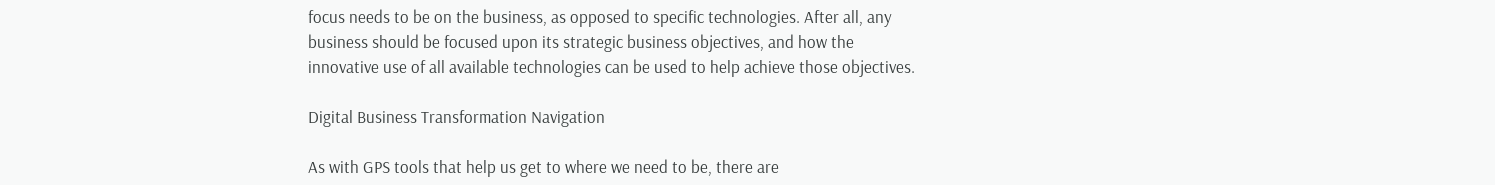focus needs to be on the business, as opposed to specific technologies. After all, any business should be focused upon its strategic business objectives, and how the innovative use of all available technologies can be used to help achieve those objectives.

Digital Business Transformation Navigation

As with GPS tools that help us get to where we need to be, there are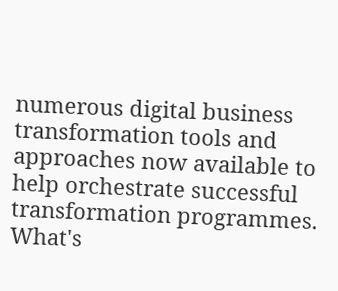numerous digital business transformation tools and approaches now available to help orchestrate successful transformation programmes. What's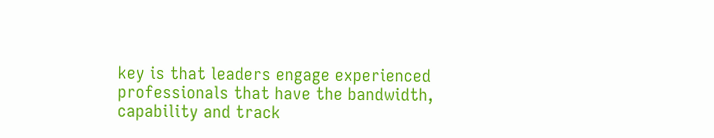key is that leaders engage experienced professionals that have the bandwidth, capability and track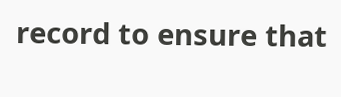record to ensure that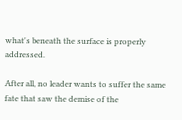what's beneath the surface is properly addressed.

After all, no leader wants to suffer the same fate that saw the demise of the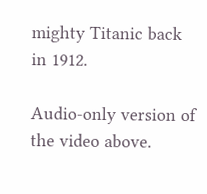mighty Titanic back in 1912.

Audio-only version of the video above.